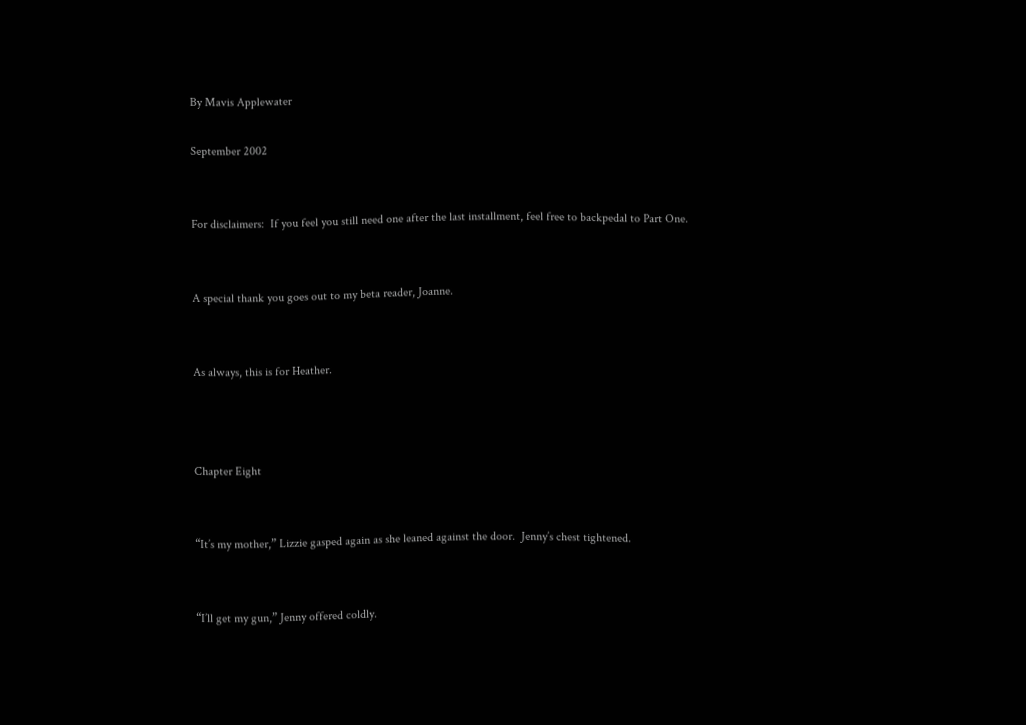By Mavis Applewater

September 2002


For disclaimers:  If you feel you still need one after the last installment, feel free to backpedal to Part One.


A special thank you goes out to my beta reader, Joanne.


As always, this is for Heather.



Chapter Eight


“It’s my mother,” Lizzie gasped again as she leaned against the door.  Jenny’s chest tightened.


“I’ll get my gun,” Jenny offered coldly.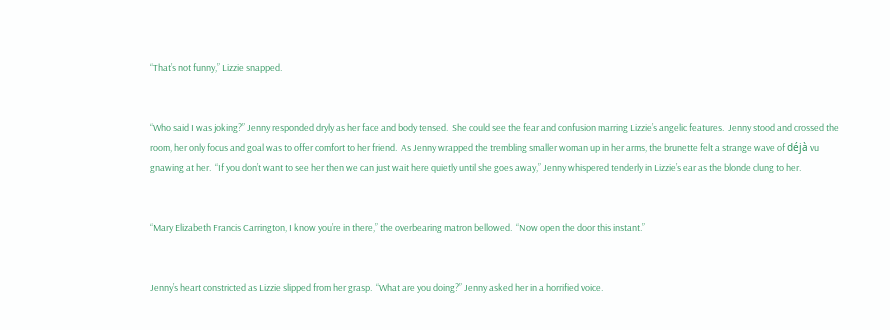“That’s not funny,” Lizzie snapped.


“Who said I was joking?” Jenny responded dryly as her face and body tensed.  She could see the fear and confusion marring Lizzie’s angelic features.  Jenny stood and crossed the room, her only focus and goal was to offer comfort to her friend.  As Jenny wrapped the trembling smaller woman up in her arms, the brunette felt a strange wave of déjà vu gnawing at her.  “If you don’t want to see her then we can just wait here quietly until she goes away,” Jenny whispered tenderly in Lizzie’s ear as the blonde clung to her.


“Mary Elizabeth Francis Carrington, I know you’re in there,” the overbearing matron bellowed.  “Now open the door this instant.”


Jenny’s heart constricted as Lizzie slipped from her grasp.  “What are you doing?” Jenny asked her in a horrified voice.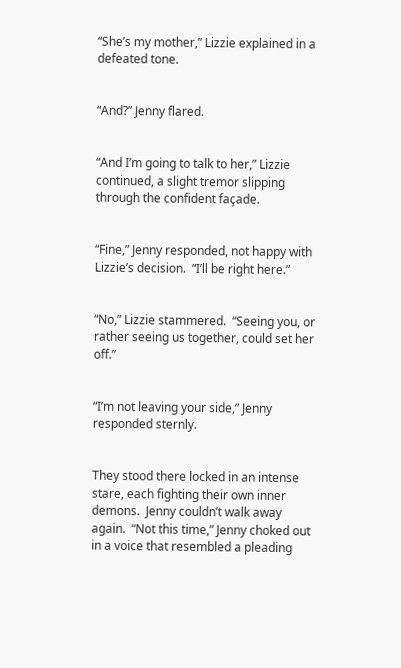“She’s my mother,” Lizzie explained in a defeated tone.


“And?” Jenny flared.


“And I’m going to talk to her,” Lizzie continued, a slight tremor slipping through the confident façade.


“Fine,” Jenny responded, not happy with Lizzie’s decision.  “I’ll be right here.”


“No,” Lizzie stammered.  “Seeing you, or rather seeing us together, could set her off.”


“I’m not leaving your side,” Jenny responded sternly.


They stood there locked in an intense stare, each fighting their own inner demons.  Jenny couldn’t walk away again.  “Not this time,” Jenny choked out in a voice that resembled a pleading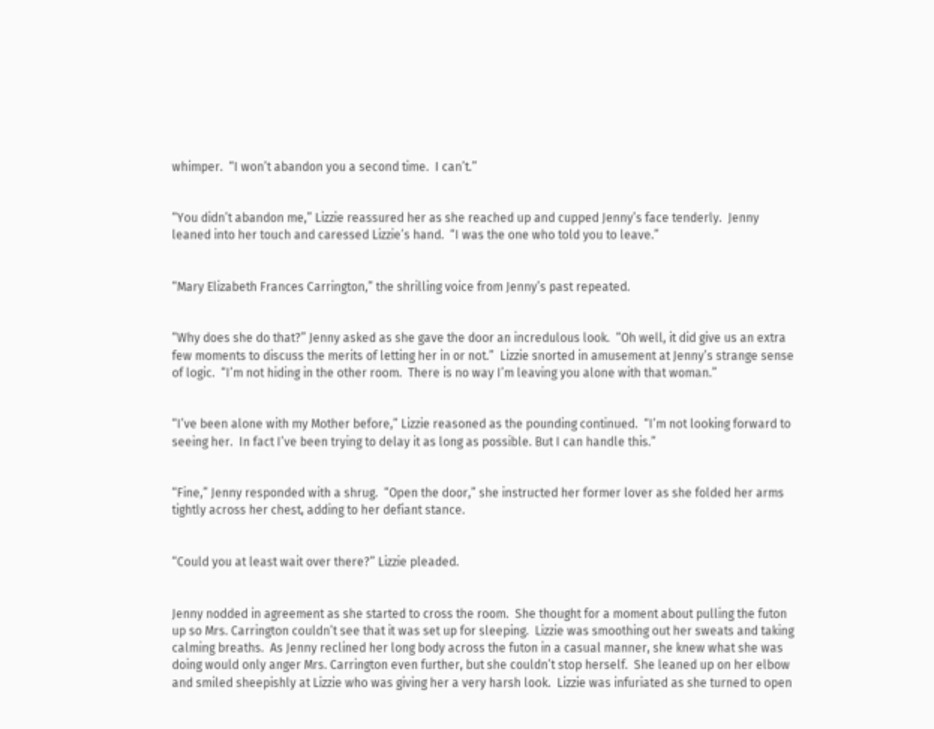whimper.  “I won’t abandon you a second time.  I can’t.”


“You didn’t abandon me,” Lizzie reassured her as she reached up and cupped Jenny’s face tenderly.  Jenny leaned into her touch and caressed Lizzie’s hand.  “I was the one who told you to leave.”


“Mary Elizabeth Frances Carrington,” the shrilling voice from Jenny’s past repeated.


“Why does she do that?” Jenny asked as she gave the door an incredulous look.  “Oh well, it did give us an extra few moments to discuss the merits of letting her in or not.”  Lizzie snorted in amusement at Jenny’s strange sense of logic.  “I’m not hiding in the other room.  There is no way I’m leaving you alone with that woman.”


“I’ve been alone with my Mother before,” Lizzie reasoned as the pounding continued.  “I’m not looking forward to seeing her.  In fact I’ve been trying to delay it as long as possible. But I can handle this.”


“Fine,” Jenny responded with a shrug.  “Open the door,” she instructed her former lover as she folded her arms tightly across her chest, adding to her defiant stance.


“Could you at least wait over there?” Lizzie pleaded.


Jenny nodded in agreement as she started to cross the room.  She thought for a moment about pulling the futon up so Mrs. Carrington couldn’t see that it was set up for sleeping.  Lizzie was smoothing out her sweats and taking calming breaths.  As Jenny reclined her long body across the futon in a casual manner, she knew what she was doing would only anger Mrs. Carrington even further, but she couldn’t stop herself.  She leaned up on her elbow and smiled sheepishly at Lizzie who was giving her a very harsh look.  Lizzie was infuriated as she turned to open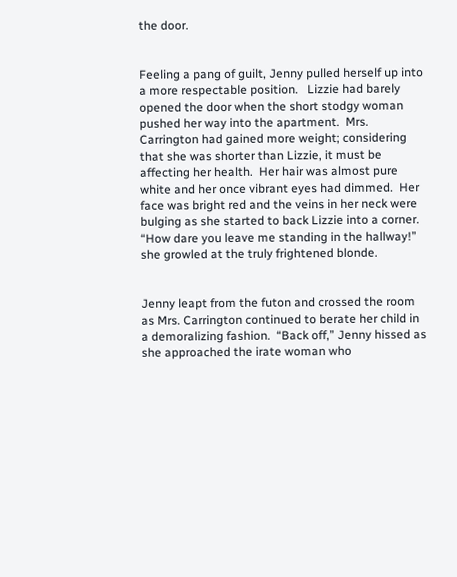the door.


Feeling a pang of guilt, Jenny pulled herself up into a more respectable position.   Lizzie had barely opened the door when the short stodgy woman pushed her way into the apartment.  Mrs. Carrington had gained more weight; considering that she was shorter than Lizzie, it must be affecting her health.  Her hair was almost pure white and her once vibrant eyes had dimmed.  Her face was bright red and the veins in her neck were bulging as she started to back Lizzie into a corner.  “How dare you leave me standing in the hallway!” she growled at the truly frightened blonde.


Jenny leapt from the futon and crossed the room as Mrs. Carrington continued to berate her child in a demoralizing fashion.  “Back off,” Jenny hissed as she approached the irate woman who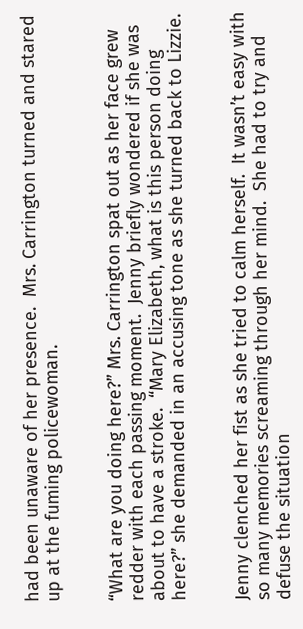had been unaware of her presence.  Mrs. Carrington turned and stared up at the fuming policewoman.


“What are you doing here?” Mrs. Carrington spat out as her face grew redder with each passing moment.  Jenny briefly wondered if she was about to have a stroke.  “Mary Elizabeth, what is this person doing here?” she demanded in an accusing tone as she turned back to Lizzie.


Jenny clenched her fist as she tried to calm herself.  It wasn’t easy with so many memories screaming through her mind.  She had to try and defuse the situation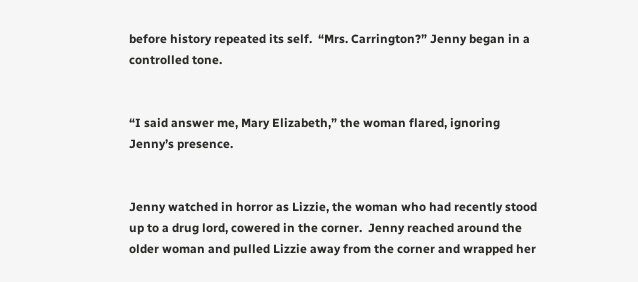before history repeated its self.  “Mrs. Carrington?” Jenny began in a controlled tone.


“I said answer me, Mary Elizabeth,” the woman flared, ignoring Jenny’s presence.


Jenny watched in horror as Lizzie, the woman who had recently stood up to a drug lord, cowered in the corner.  Jenny reached around the older woman and pulled Lizzie away from the corner and wrapped her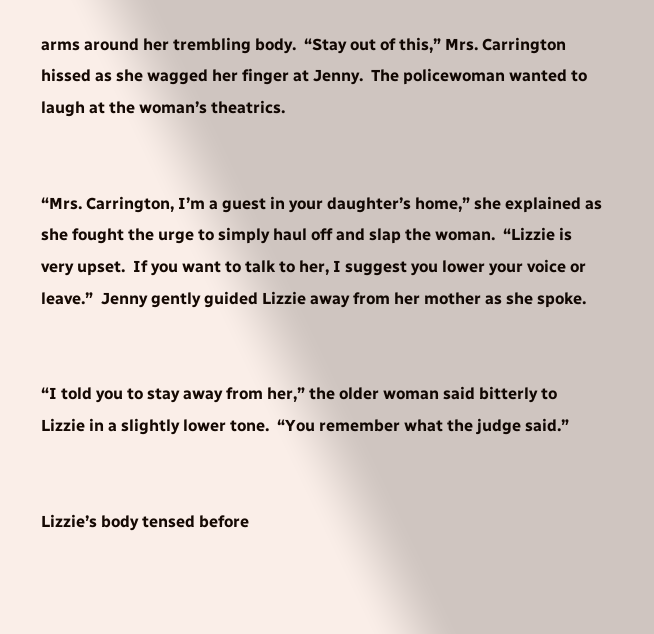arms around her trembling body.  “Stay out of this,” Mrs. Carrington hissed as she wagged her finger at Jenny.  The policewoman wanted to laugh at the woman’s theatrics.


“Mrs. Carrington, I’m a guest in your daughter’s home,” she explained as she fought the urge to simply haul off and slap the woman.  “Lizzie is very upset.  If you want to talk to her, I suggest you lower your voice or leave.”  Jenny gently guided Lizzie away from her mother as she spoke.


“I told you to stay away from her,” the older woman said bitterly to Lizzie in a slightly lower tone.  “You remember what the judge said.”


Lizzie’s body tensed before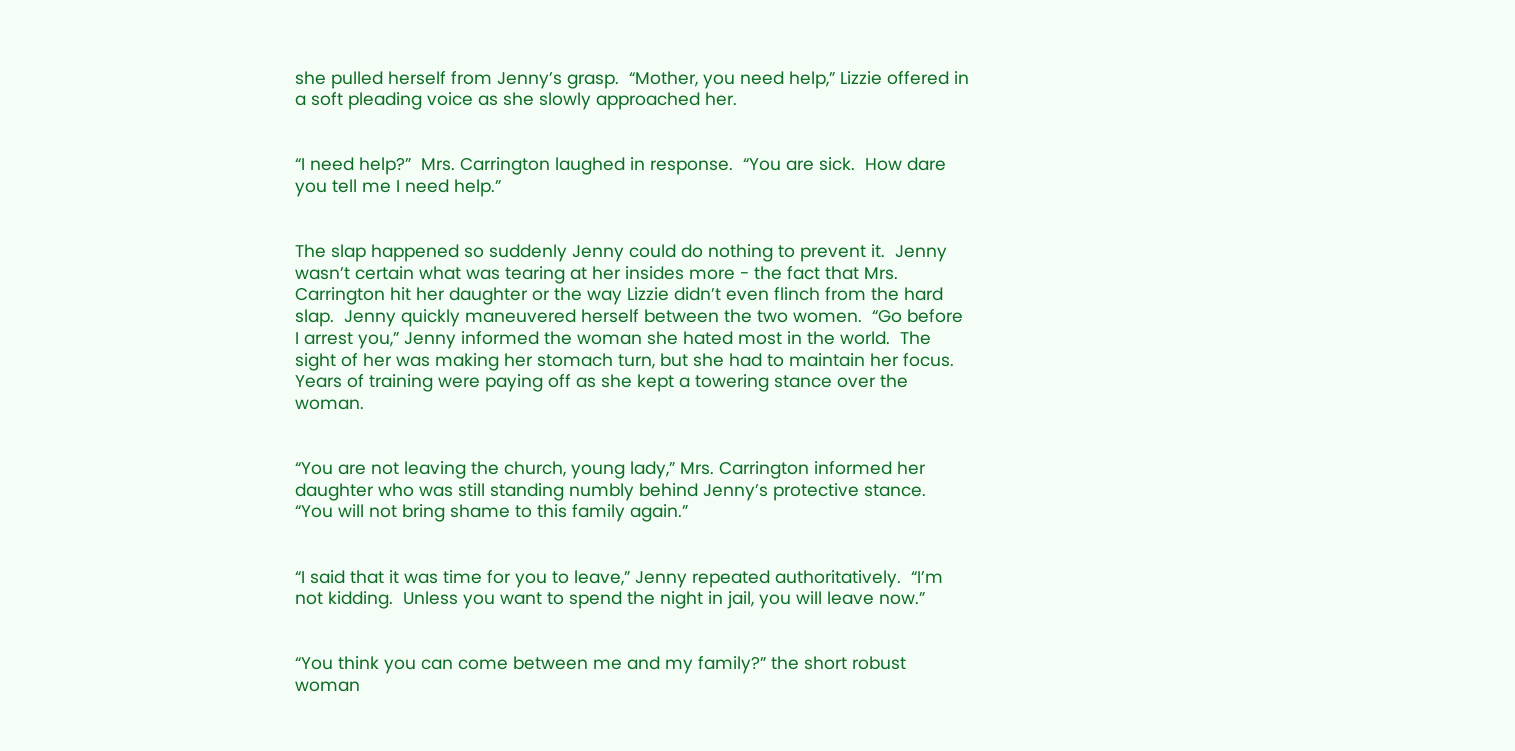she pulled herself from Jenny’s grasp.  “Mother, you need help,” Lizzie offered in a soft pleading voice as she slowly approached her.


“I need help?”  Mrs. Carrington laughed in response.  “You are sick.  How dare you tell me I need help.”


The slap happened so suddenly Jenny could do nothing to prevent it.  Jenny wasn’t certain what was tearing at her insides more - the fact that Mrs. Carrington hit her daughter or the way Lizzie didn’t even flinch from the hard slap.  Jenny quickly maneuvered herself between the two women.  “Go before I arrest you,” Jenny informed the woman she hated most in the world.  The sight of her was making her stomach turn, but she had to maintain her focus.  Years of training were paying off as she kept a towering stance over the woman.


“You are not leaving the church, young lady,” Mrs. Carrington informed her daughter who was still standing numbly behind Jenny’s protective stance.  “You will not bring shame to this family again.”


“I said that it was time for you to leave,” Jenny repeated authoritatively.  “I’m not kidding.  Unless you want to spend the night in jail, you will leave now.”


“You think you can come between me and my family?” the short robust woman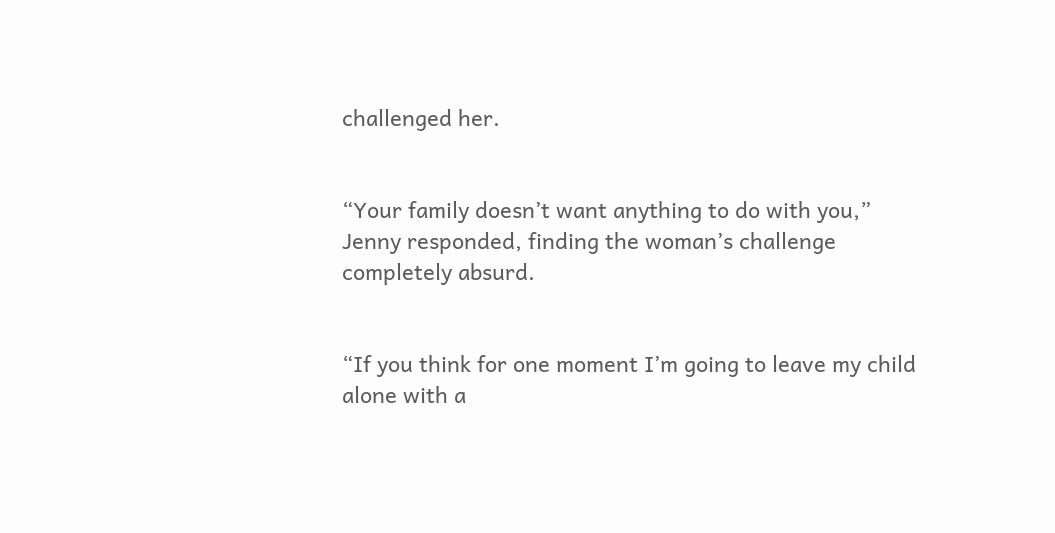challenged her.


“Your family doesn’t want anything to do with you,” Jenny responded, finding the woman’s challenge completely absurd.


“If you think for one moment I’m going to leave my child alone with a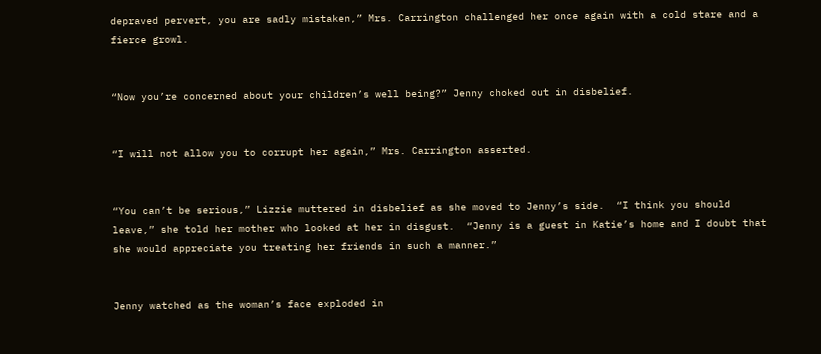depraved pervert, you are sadly mistaken,” Mrs. Carrington challenged her once again with a cold stare and a fierce growl.


“Now you’re concerned about your children’s well being?” Jenny choked out in disbelief.


“I will not allow you to corrupt her again,” Mrs. Carrington asserted.


“You can’t be serious,” Lizzie muttered in disbelief as she moved to Jenny’s side.  “I think you should leave,” she told her mother who looked at her in disgust.  “Jenny is a guest in Katie’s home and I doubt that she would appreciate you treating her friends in such a manner.”


Jenny watched as the woman’s face exploded in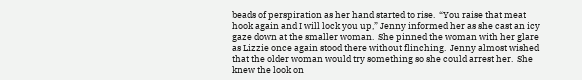beads of perspiration as her hand started to rise.  “You raise that meat hook again and I will lock you up,” Jenny informed her as she cast an icy gaze down at the smaller woman.  She pinned the woman with her glare as Lizzie once again stood there without flinching.  Jenny almost wished that the older woman would try something so she could arrest her.  She knew the look on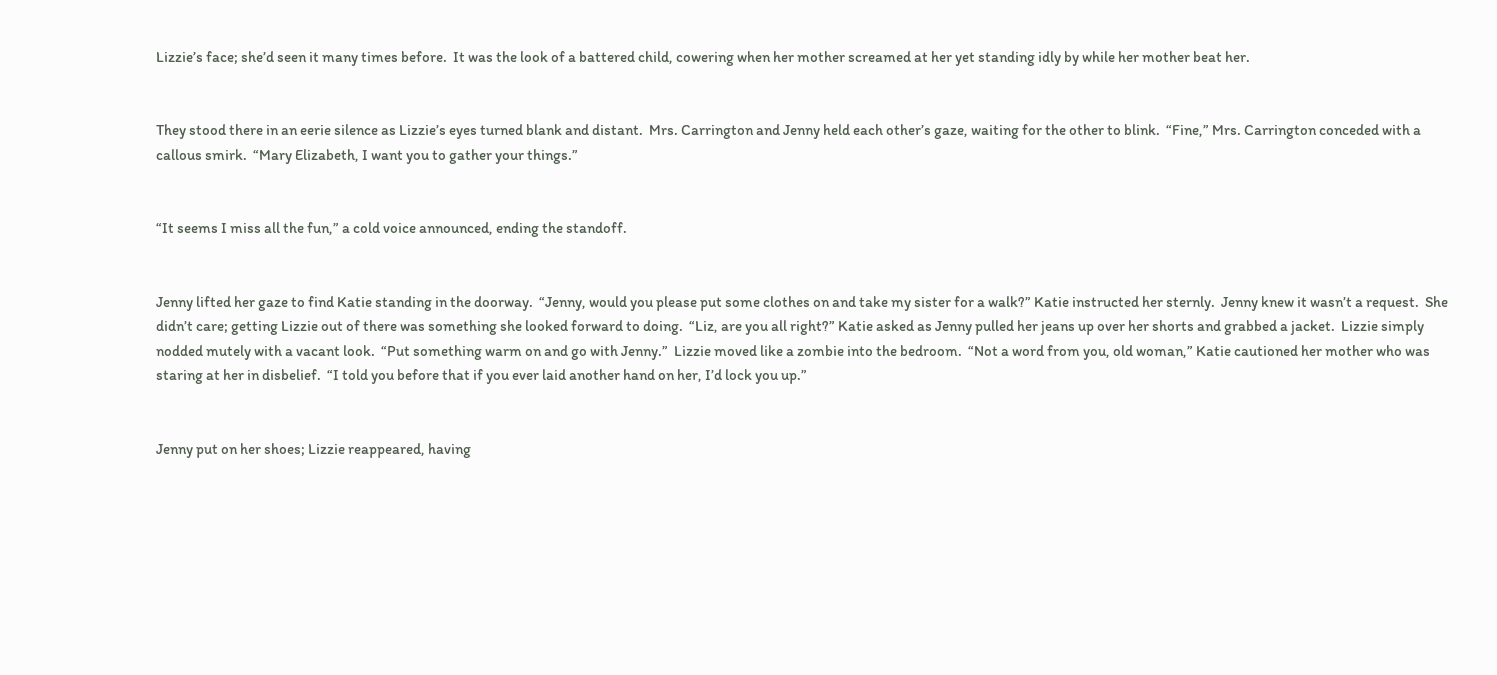Lizzie’s face; she’d seen it many times before.  It was the look of a battered child, cowering when her mother screamed at her yet standing idly by while her mother beat her.


They stood there in an eerie silence as Lizzie’s eyes turned blank and distant.  Mrs. Carrington and Jenny held each other’s gaze, waiting for the other to blink.  “Fine,” Mrs. Carrington conceded with a callous smirk.  “Mary Elizabeth, I want you to gather your things.”


“It seems I miss all the fun,” a cold voice announced, ending the standoff.


Jenny lifted her gaze to find Katie standing in the doorway.  “Jenny, would you please put some clothes on and take my sister for a walk?” Katie instructed her sternly.  Jenny knew it wasn’t a request.  She didn’t care; getting Lizzie out of there was something she looked forward to doing.  “Liz, are you all right?” Katie asked as Jenny pulled her jeans up over her shorts and grabbed a jacket.  Lizzie simply nodded mutely with a vacant look.  “Put something warm on and go with Jenny.”  Lizzie moved like a zombie into the bedroom.  “Not a word from you, old woman,” Katie cautioned her mother who was staring at her in disbelief.  “I told you before that if you ever laid another hand on her, I’d lock you up.”


Jenny put on her shoes; Lizzie reappeared, having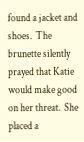found a jacket and shoes.  The brunette silently prayed that Katie would make good on her threat.  She placed a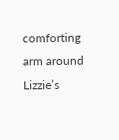comforting arm around Lizzie’s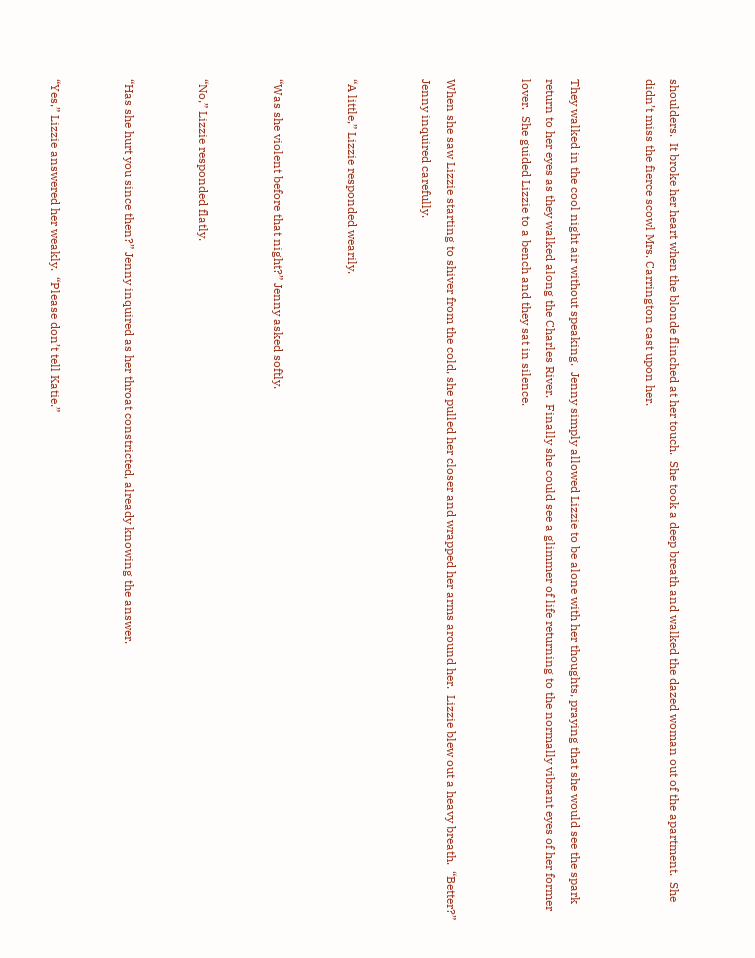shoulders.  It broke her heart when the blonde flinched at her touch.  She took a deep breath and walked the dazed woman out of the apartment.  She didn’t miss the fierce scowl Mrs. Carrington cast upon her.


They walked in the cool night air without speaking.  Jenny simply allowed Lizzie to be alone with her thoughts, praying that she would see the spark return to her eyes as they walked along the Charles River.  Finally she could see a glimmer of life returning to the normally vibrant eyes of her former lover.  She guided Lizzie to a bench and they sat in silence.


When she saw Lizzie starting to shiver from the cold, she pulled her closer and wrapped her arms around her.  Lizzie blew out a heavy breath.  “Better?” Jenny inquired carefully.


“A little,” Lizzie responded wearily.


“Was she violent before that night?” Jenny asked softly.


“No,” Lizzie responded flatly.


“Has she hurt you since then?” Jenny inquired as her throat constricted, already knowing the answer.


“Yes,” Lizzie answered her weakly.  “Please don’t tell Katie.”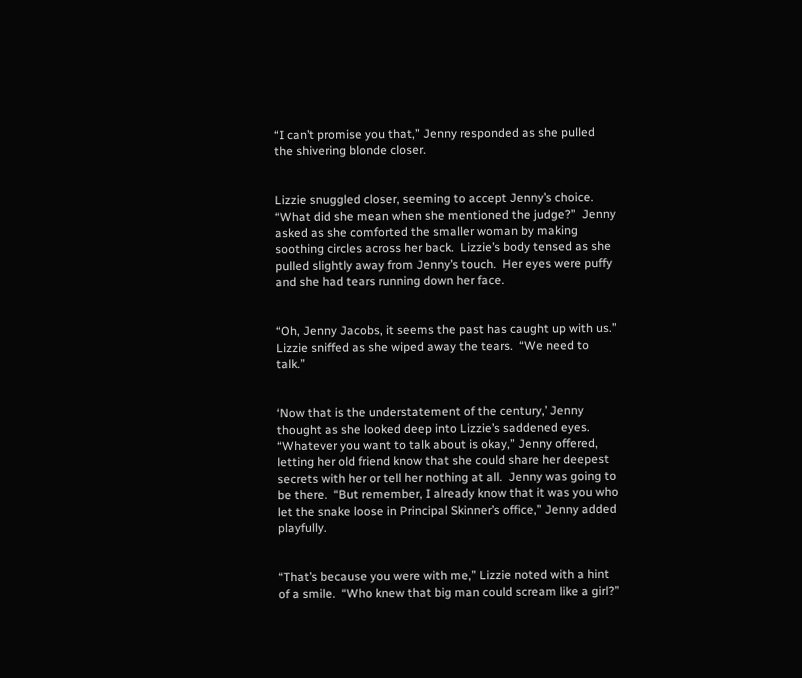“I can’t promise you that,” Jenny responded as she pulled the shivering blonde closer.


Lizzie snuggled closer, seeming to accept Jenny’s choice.  “What did she mean when she mentioned the judge?”  Jenny asked as she comforted the smaller woman by making soothing circles across her back.  Lizzie’s body tensed as she pulled slightly away from Jenny’s touch.  Her eyes were puffy and she had tears running down her face.


“Oh, Jenny Jacobs, it seems the past has caught up with us.”  Lizzie sniffed as she wiped away the tears.  “We need to talk.”


‘Now that is the understatement of the century,’ Jenny thought as she looked deep into Lizzie’s saddened eyes.  “Whatever you want to talk about is okay,” Jenny offered, letting her old friend know that she could share her deepest secrets with her or tell her nothing at all.  Jenny was going to be there.  “But remember, I already know that it was you who let the snake loose in Principal Skinner’s office,” Jenny added playfully.


“That’s because you were with me,” Lizzie noted with a hint of a smile.  “Who knew that big man could scream like a girl?”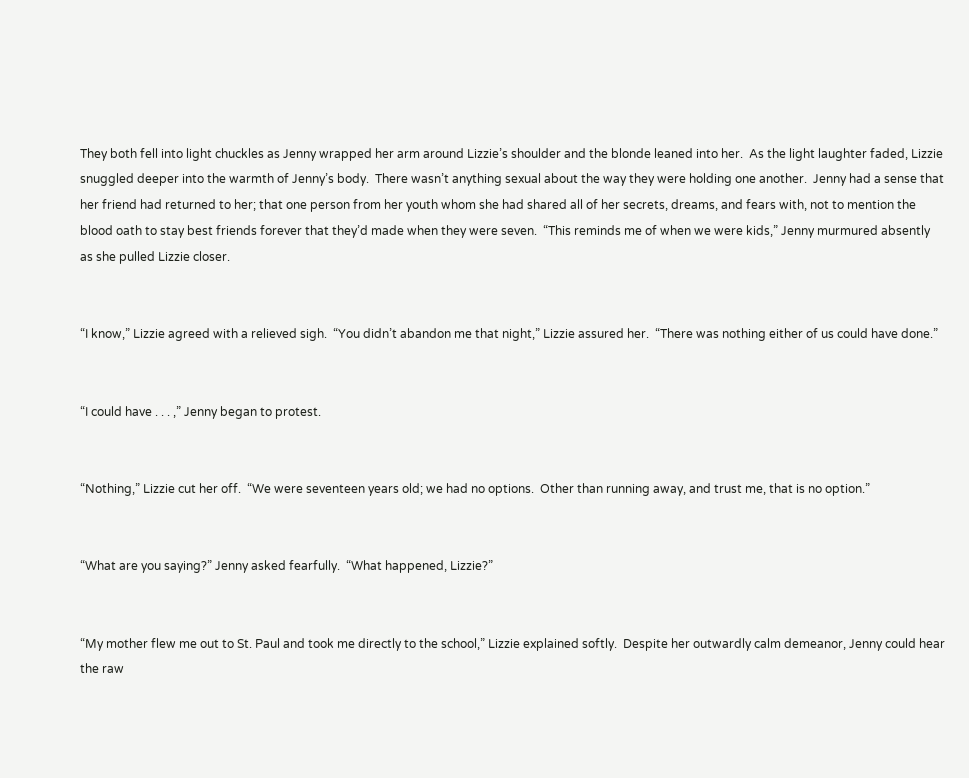They both fell into light chuckles as Jenny wrapped her arm around Lizzie’s shoulder and the blonde leaned into her.  As the light laughter faded, Lizzie snuggled deeper into the warmth of Jenny’s body.  There wasn’t anything sexual about the way they were holding one another.  Jenny had a sense that her friend had returned to her; that one person from her youth whom she had shared all of her secrets, dreams, and fears with, not to mention the blood oath to stay best friends forever that they’d made when they were seven.  “This reminds me of when we were kids,” Jenny murmured absently as she pulled Lizzie closer.


“I know,” Lizzie agreed with a relieved sigh.  “You didn’t abandon me that night,” Lizzie assured her.  “There was nothing either of us could have done.”


“I could have . . . ,” Jenny began to protest.


“Nothing,” Lizzie cut her off.  “We were seventeen years old; we had no options.  Other than running away, and trust me, that is no option.”


“What are you saying?” Jenny asked fearfully.  “What happened, Lizzie?”


“My mother flew me out to St. Paul and took me directly to the school,” Lizzie explained softly.  Despite her outwardly calm demeanor, Jenny could hear the raw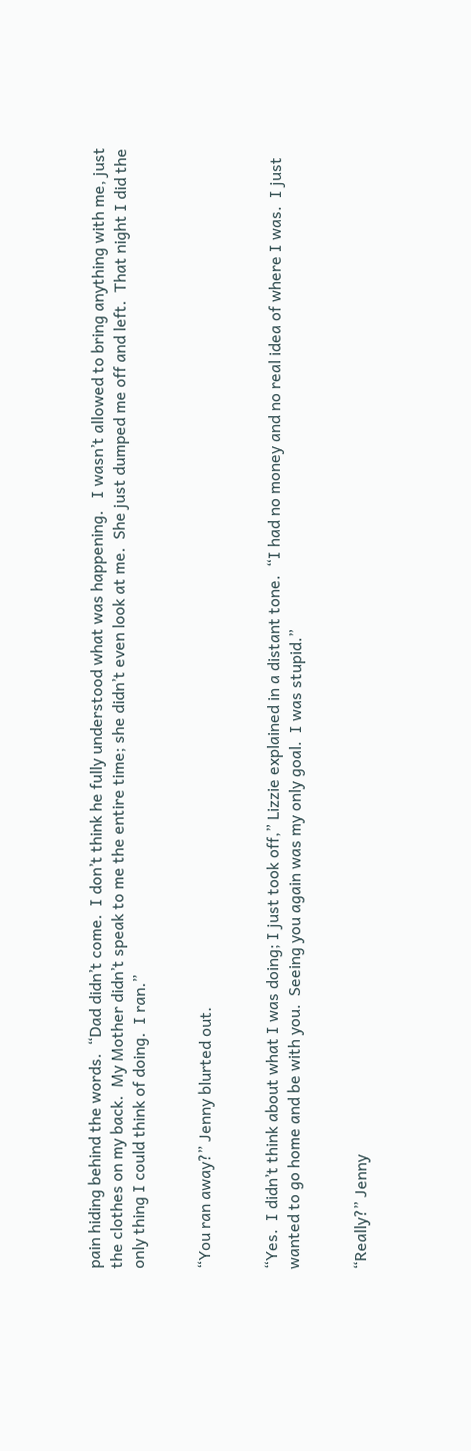pain hiding behind the words.  “Dad didn’t come.  I don’t think he fully understood what was happening.   I wasn’t allowed to bring anything with me, just the clothes on my back.  My Mother didn’t speak to me the entire time; she didn’t even look at me.  She just dumped me off and left.  That night I did the only thing I could think of doing.  I ran.”


“You ran away?” Jenny blurted out.


“Yes.  I didn’t think about what I was doing; I just took off,” Lizzie explained in a distant tone.  “I had no money and no real idea of where I was.  I just wanted to go home and be with you.  Seeing you again was my only goal.  I was stupid.”


“Really?” Jenny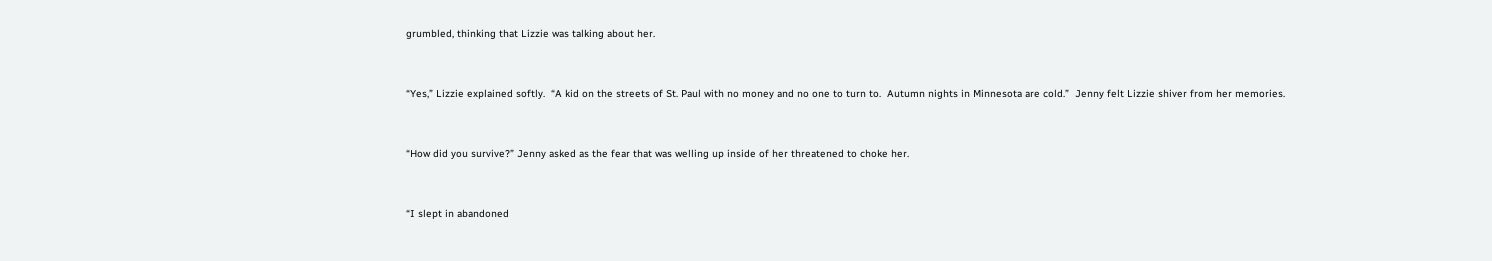grumbled, thinking that Lizzie was talking about her.


“Yes,” Lizzie explained softly.  “A kid on the streets of St. Paul with no money and no one to turn to.  Autumn nights in Minnesota are cold.”  Jenny felt Lizzie shiver from her memories.


“How did you survive?” Jenny asked as the fear that was welling up inside of her threatened to choke her.


“I slept in abandoned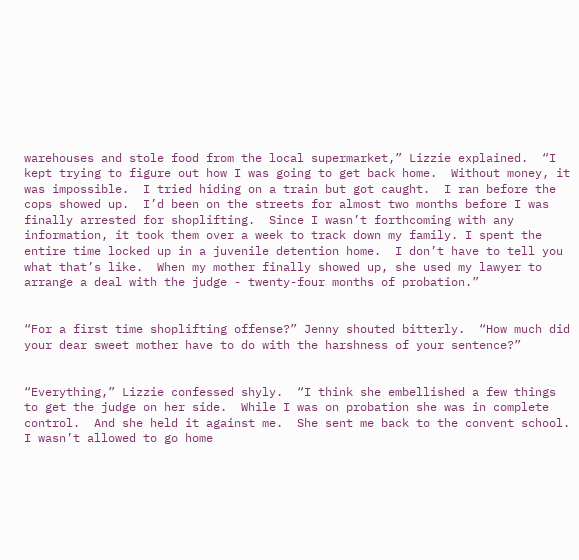warehouses and stole food from the local supermarket,” Lizzie explained.  “I kept trying to figure out how I was going to get back home.  Without money, it was impossible.  I tried hiding on a train but got caught.  I ran before the cops showed up.  I’d been on the streets for almost two months before I was finally arrested for shoplifting.  Since I wasn’t forthcoming with any information, it took them over a week to track down my family. I spent the entire time locked up in a juvenile detention home.  I don’t have to tell you what that’s like.  When my mother finally showed up, she used my lawyer to arrange a deal with the judge - twenty-four months of probation.”


“For a first time shoplifting offense?” Jenny shouted bitterly.  “How much did your dear sweet mother have to do with the harshness of your sentence?”


“Everything,” Lizzie confessed shyly.  “I think she embellished a few things to get the judge on her side.  While I was on probation she was in complete control.  And she held it against me.  She sent me back to the convent school.   I wasn’t allowed to go home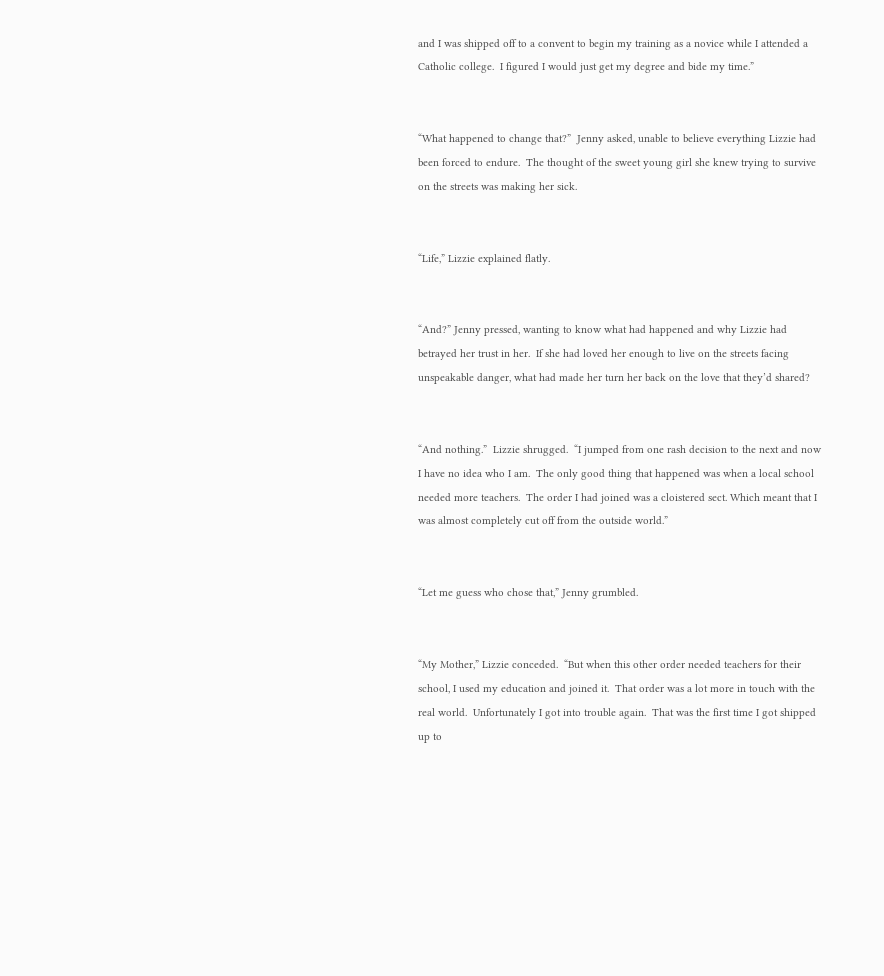and I was shipped off to a convent to begin my training as a novice while I attended a Catholic college.  I figured I would just get my degree and bide my time.”


“What happened to change that?”  Jenny asked, unable to believe everything Lizzie had been forced to endure.  The thought of the sweet young girl she knew trying to survive on the streets was making her sick.


“Life,” Lizzie explained flatly.


“And?” Jenny pressed, wanting to know what had happened and why Lizzie had betrayed her trust in her.  If she had loved her enough to live on the streets facing unspeakable danger, what had made her turn her back on the love that they’d shared?


“And nothing.”  Lizzie shrugged.  “I jumped from one rash decision to the next and now I have no idea who I am.  The only good thing that happened was when a local school needed more teachers.  The order I had joined was a cloistered sect. Which meant that I was almost completely cut off from the outside world.”


“Let me guess who chose that,” Jenny grumbled.


“My Mother,” Lizzie conceded.  “But when this other order needed teachers for their school, I used my education and joined it.  That order was a lot more in touch with the real world.  Unfortunately I got into trouble again.  That was the first time I got shipped up to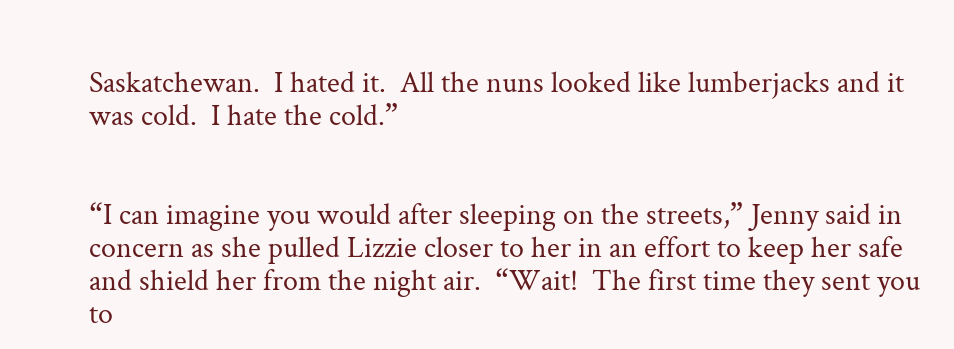Saskatchewan.  I hated it.  All the nuns looked like lumberjacks and it was cold.  I hate the cold.”


“I can imagine you would after sleeping on the streets,” Jenny said in concern as she pulled Lizzie closer to her in an effort to keep her safe and shield her from the night air.  “Wait!  The first time they sent you to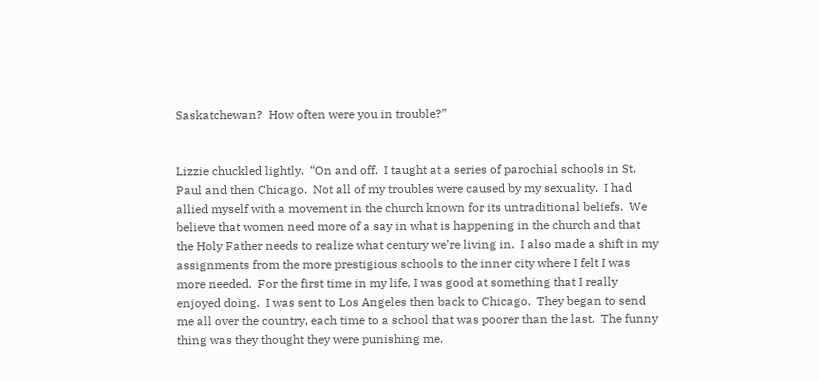Saskatchewan?  How often were you in trouble?”


Lizzie chuckled lightly.  “On and off.  I taught at a series of parochial schools in St. Paul and then Chicago.  Not all of my troubles were caused by my sexuality.  I had allied myself with a movement in the church known for its untraditional beliefs.  We believe that women need more of a say in what is happening in the church and that the Holy Father needs to realize what century we’re living in.  I also made a shift in my assignments from the more prestigious schools to the inner city where I felt I was more needed.  For the first time in my life, I was good at something that I really enjoyed doing.  I was sent to Los Angeles then back to Chicago.  They began to send me all over the country, each time to a school that was poorer than the last.  The funny thing was they thought they were punishing me.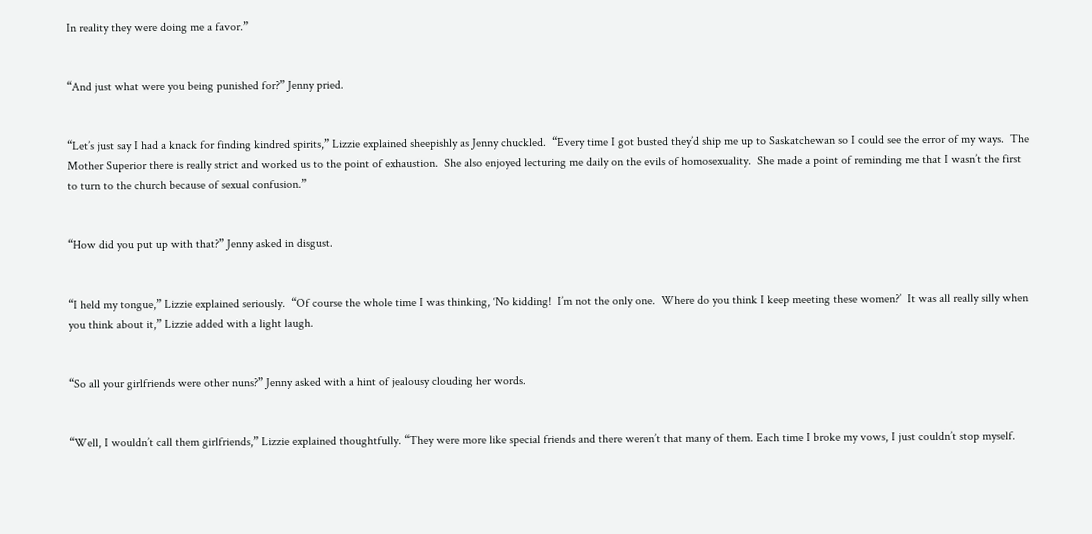In reality they were doing me a favor.”


“And just what were you being punished for?” Jenny pried.


“Let’s just say I had a knack for finding kindred spirits,” Lizzie explained sheepishly as Jenny chuckled.  “Every time I got busted they’d ship me up to Saskatchewan so I could see the error of my ways.  The Mother Superior there is really strict and worked us to the point of exhaustion.  She also enjoyed lecturing me daily on the evils of homosexuality.  She made a point of reminding me that I wasn’t the first to turn to the church because of sexual confusion.”


“How did you put up with that?” Jenny asked in disgust.


“I held my tongue,” Lizzie explained seriously.  “Of course the whole time I was thinking, ‘No kidding!  I’m not the only one.  Where do you think I keep meeting these women?’  It was all really silly when you think about it,” Lizzie added with a light laugh.


“So all your girlfriends were other nuns?” Jenny asked with a hint of jealousy clouding her words.


“Well, I wouldn’t call them girlfriends,” Lizzie explained thoughtfully. “They were more like special friends and there weren’t that many of them. Each time I broke my vows, I just couldn’t stop myself.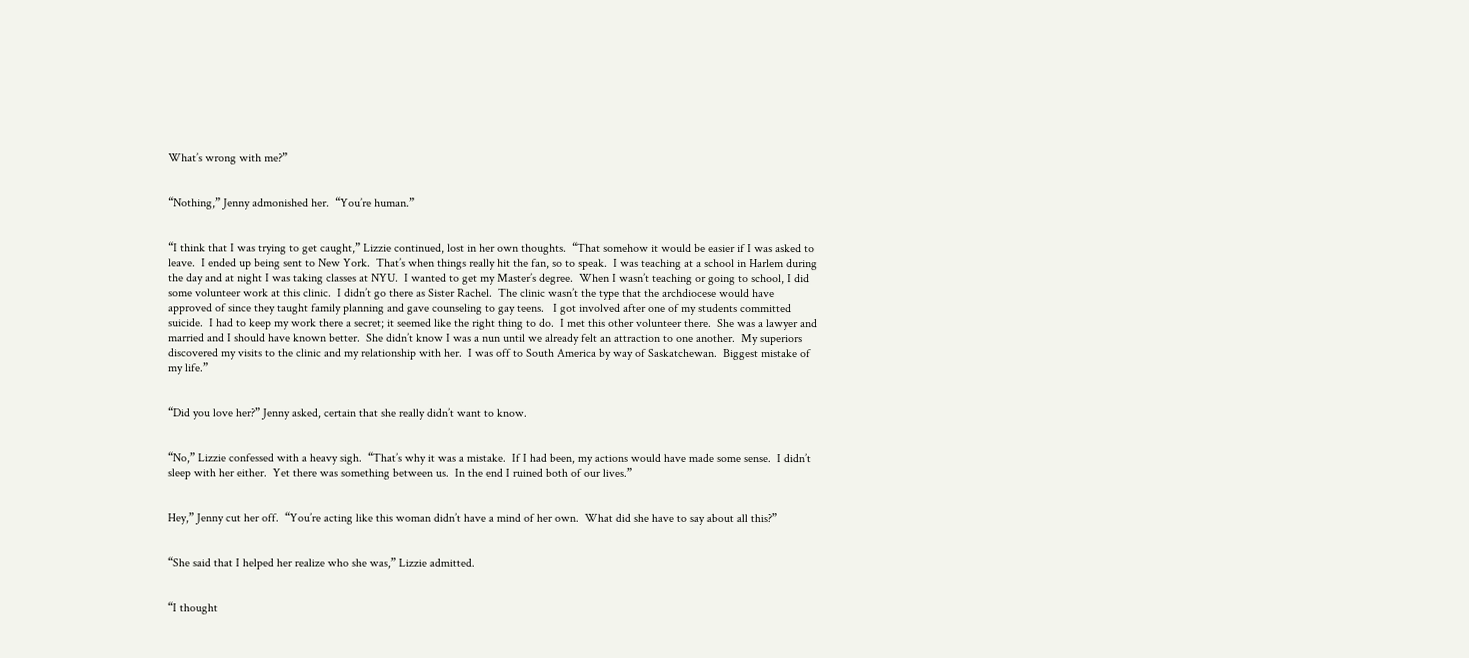What’s wrong with me?”


“Nothing,” Jenny admonished her.  “You’re human.”


“I think that I was trying to get caught,” Lizzie continued, lost in her own thoughts.  “That somehow it would be easier if I was asked to leave.  I ended up being sent to New York.  That’s when things really hit the fan, so to speak.  I was teaching at a school in Harlem during the day and at night I was taking classes at NYU.  I wanted to get my Master’s degree.  When I wasn’t teaching or going to school, I did some volunteer work at this clinic.  I didn’t go there as Sister Rachel.  The clinic wasn’t the type that the archdiocese would have approved of since they taught family planning and gave counseling to gay teens.   I got involved after one of my students committed suicide.  I had to keep my work there a secret; it seemed like the right thing to do.  I met this other volunteer there.  She was a lawyer and married and I should have known better.  She didn’t know I was a nun until we already felt an attraction to one another.  My superiors discovered my visits to the clinic and my relationship with her.  I was off to South America by way of Saskatchewan.  Biggest mistake of my life.”


“Did you love her?” Jenny asked, certain that she really didn’t want to know.


“No,” Lizzie confessed with a heavy sigh.  “That’s why it was a mistake.  If I had been, my actions would have made some sense.  I didn’t sleep with her either.  Yet there was something between us.  In the end I ruined both of our lives.”


Hey,” Jenny cut her off.  “You’re acting like this woman didn’t have a mind of her own.  What did she have to say about all this?”


“She said that I helped her realize who she was,” Lizzie admitted.


“I thought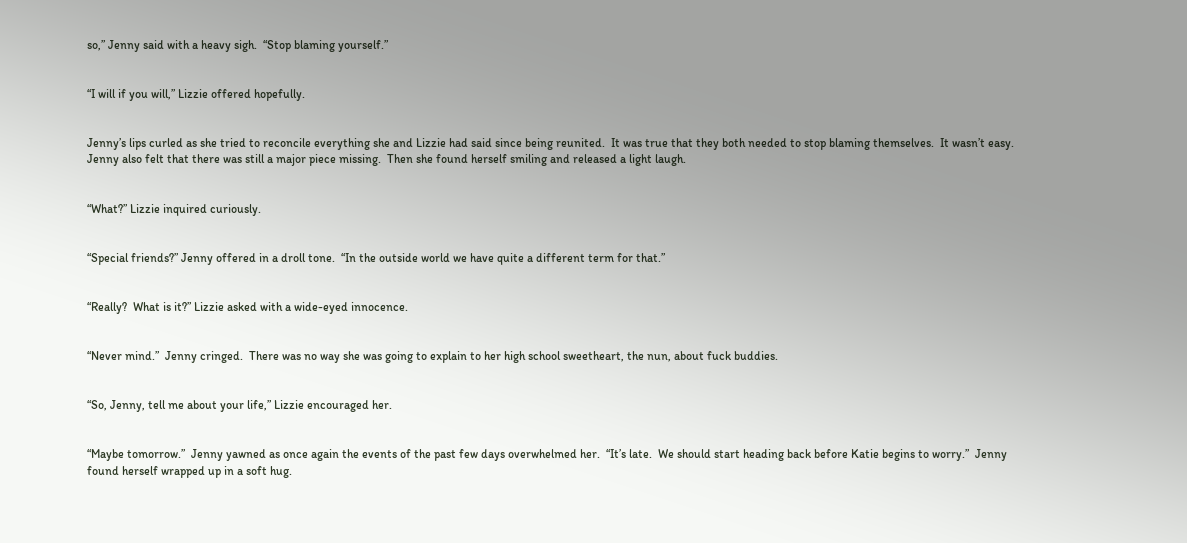so,” Jenny said with a heavy sigh.  “Stop blaming yourself.”


“I will if you will,” Lizzie offered hopefully.


Jenny’s lips curled as she tried to reconcile everything she and Lizzie had said since being reunited.  It was true that they both needed to stop blaming themselves.  It wasn’t easy.  Jenny also felt that there was still a major piece missing.  Then she found herself smiling and released a light laugh.


“What?” Lizzie inquired curiously.


“Special friends?” Jenny offered in a droll tone.  “In the outside world we have quite a different term for that.”


“Really?  What is it?” Lizzie asked with a wide-eyed innocence.


“Never mind.”  Jenny cringed.  There was no way she was going to explain to her high school sweetheart, the nun, about fuck buddies.


“So, Jenny, tell me about your life,” Lizzie encouraged her.


“Maybe tomorrow.”  Jenny yawned as once again the events of the past few days overwhelmed her.  “It’s late.  We should start heading back before Katie begins to worry.”  Jenny found herself wrapped up in a soft hug.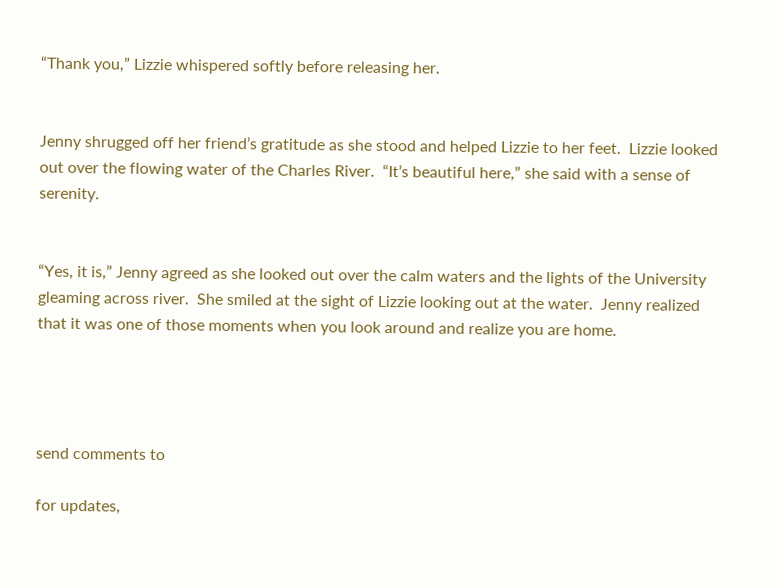“Thank you,” Lizzie whispered softly before releasing her.


Jenny shrugged off her friend’s gratitude as she stood and helped Lizzie to her feet.  Lizzie looked out over the flowing water of the Charles River.  “It’s beautiful here,” she said with a sense of serenity.


“Yes, it is,” Jenny agreed as she looked out over the calm waters and the lights of the University gleaming across river.  She smiled at the sight of Lizzie looking out at the water.  Jenny realized that it was one of those moments when you look around and realize you are home.




send comments to

for updates,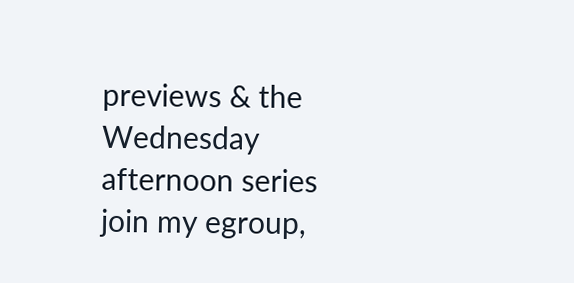previews & the Wednesday afternoon series join my egroup,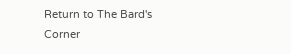Return to The Bard's Corner